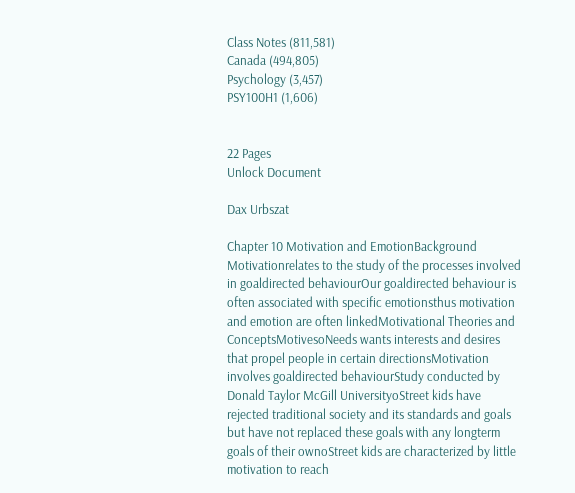Class Notes (811,581)
Canada (494,805)
Psychology (3,457)
PSY100H1 (1,606)


22 Pages
Unlock Document

Dax Urbszat

Chapter 10 Motivation and EmotionBackground Motivationrelates to the study of the processes involved in goaldirected behaviourOur goaldirected behaviour is often associated with specific emotionsthus motivation and emotion are often linkedMotivational Theories and ConceptsMotivesoNeeds wants interests and desires that propel people in certain directionsMotivation involves goaldirected behaviourStudy conducted by Donald Taylor McGill UniversityoStreet kids have rejected traditional society and its standards and goals but have not replaced these goals with any longterm goals of their ownoStreet kids are characterized by little motivation to reach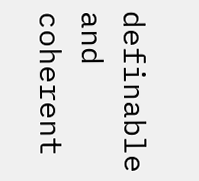definable and coherent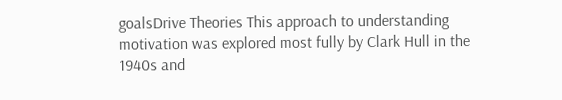goalsDrive Theories This approach to understanding motivation was explored most fully by Clark Hull in the 1940s and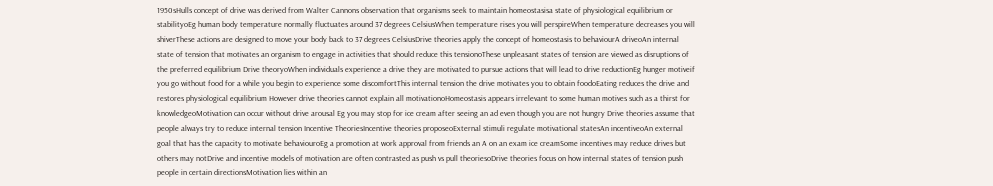1950sHulls concept of drive was derived from Walter Cannons observation that organisms seek to maintain homeostasisa state of physiological equilibrium or stabilityoEg human body temperature normally fluctuates around 37 degrees CelsiusWhen temperature rises you will perspireWhen temperature decreases you will shiverThese actions are designed to move your body back to 37 degrees CelsiusDrive theories apply the concept of homeostasis to behaviourA driveoAn internal state of tension that motivates an organism to engage in activities that should reduce this tensionoThese unpleasant states of tension are viewed as disruptions of the preferred equilibrium Drive theoryoWhen individuals experience a drive they are motivated to pursue actions that will lead to drive reductionEg hunger motiveif you go without food for a while you begin to experience some discomfortThis internal tension the drive motivates you to obtain foodoEating reduces the drive and restores physiological equilibrium However drive theories cannot explain all motivationoHomeostasis appears irrelevant to some human motives such as a thirst for knowledgeoMotivation can occur without drive arousal Eg you may stop for ice cream after seeing an ad even though you are not hungry Drive theories assume that people always try to reduce internal tension Incentive TheoriesIncentive theories proposeoExternal stimuli regulate motivational statesAn incentiveoAn external goal that has the capacity to motivate behaviouroEg a promotion at work approval from friends an A on an exam ice creamSome incentives may reduce drives but others may notDrive and incentive models of motivation are often contrasted as push vs pull theoriesoDrive theories focus on how internal states of tension push people in certain directionsMotivation lies within an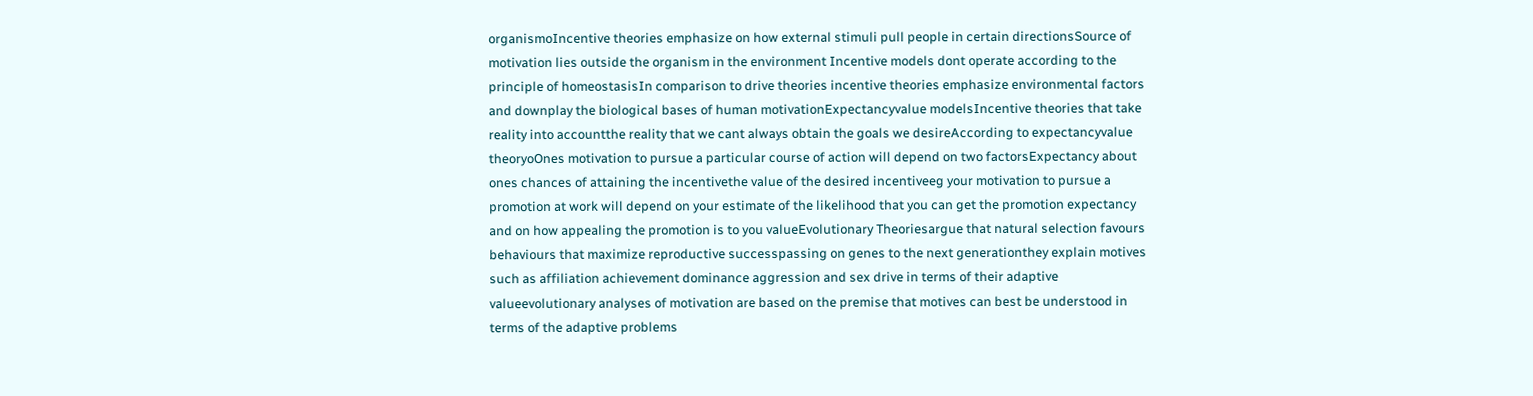organismoIncentive theories emphasize on how external stimuli pull people in certain directionsSource of motivation lies outside the organism in the environment Incentive models dont operate according to the principle of homeostasisIn comparison to drive theories incentive theories emphasize environmental factors and downplay the biological bases of human motivationExpectancyvalue modelsIncentive theories that take reality into accountthe reality that we cant always obtain the goals we desireAccording to expectancyvalue theoryoOnes motivation to pursue a particular course of action will depend on two factorsExpectancy about ones chances of attaining the incentivethe value of the desired incentiveeg your motivation to pursue a promotion at work will depend on your estimate of the likelihood that you can get the promotion expectancy and on how appealing the promotion is to you valueEvolutionary Theoriesargue that natural selection favours behaviours that maximize reproductive successpassing on genes to the next generationthey explain motives such as affiliation achievement dominance aggression and sex drive in terms of their adaptive valueevolutionary analyses of motivation are based on the premise that motives can best be understood in terms of the adaptive problems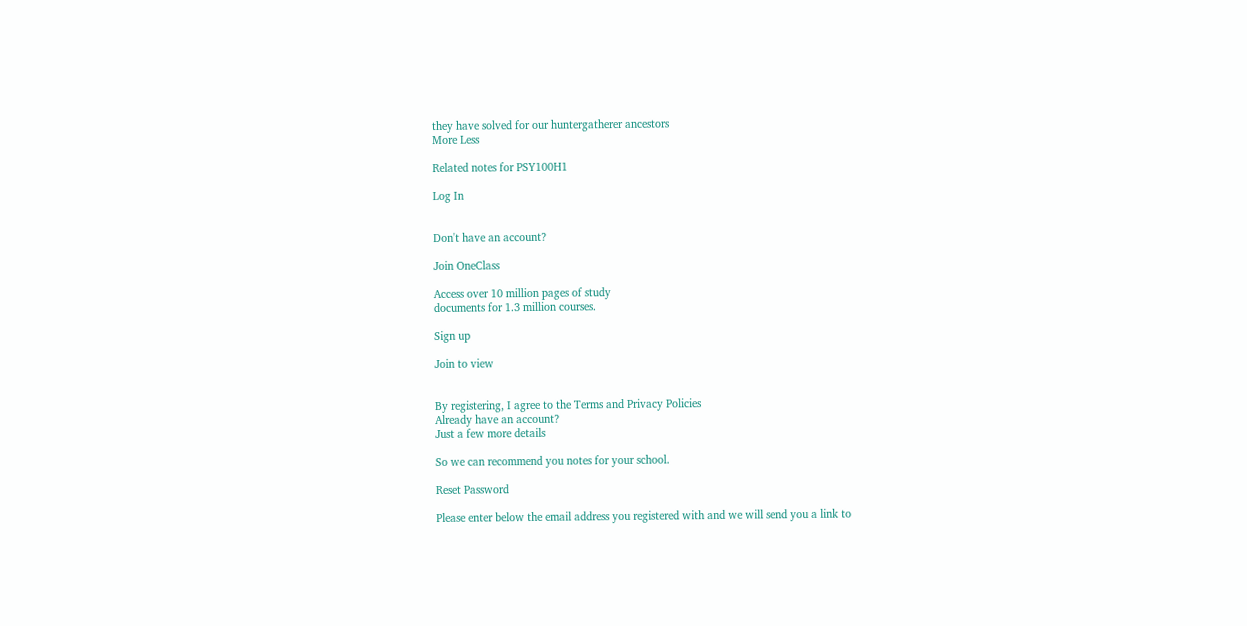they have solved for our huntergatherer ancestors
More Less

Related notes for PSY100H1

Log In


Don't have an account?

Join OneClass

Access over 10 million pages of study
documents for 1.3 million courses.

Sign up

Join to view


By registering, I agree to the Terms and Privacy Policies
Already have an account?
Just a few more details

So we can recommend you notes for your school.

Reset Password

Please enter below the email address you registered with and we will send you a link to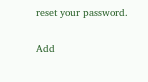reset your password.

Add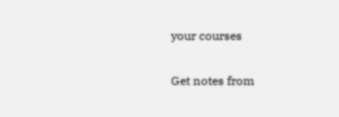your courses

Get notes from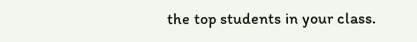the top students in your class.